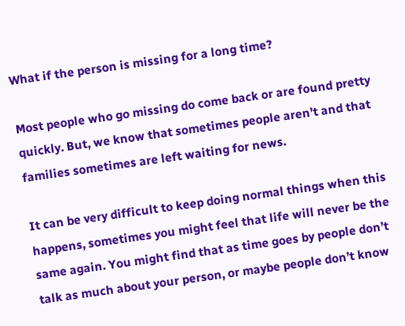What if the person is missing for a long time?

Most people who go missing do come back or are found pretty quickly. But, we know that sometimes people aren’t and that families sometimes are left waiting for news.

It can be very difficult to keep doing normal things when this happens, sometimes you might feel that life will never be the same again. You might find that as time goes by people don’t talk as much about your person, or maybe people don’t know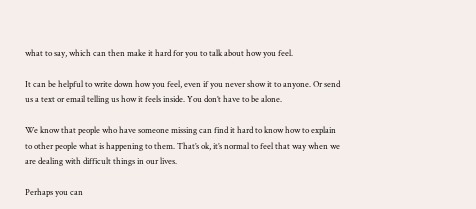what to say, which can then make it hard for you to talk about how you feel.

It can be helpful to write down how you feel, even if you never show it to anyone. Or send us a text or email telling us how it feels inside. You don’t have to be alone.

We know that people who have someone missing can find it hard to know how to explain to other people what is happening to them. That’s ok, it’s normal to feel that way when we are dealing with difficult things in our lives.

Perhaps you can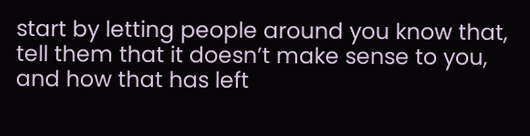start by letting people around you know that, tell them that it doesn’t make sense to you, and how that has left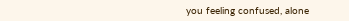you feeling confused, alone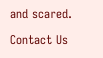and scared.

Contact Us